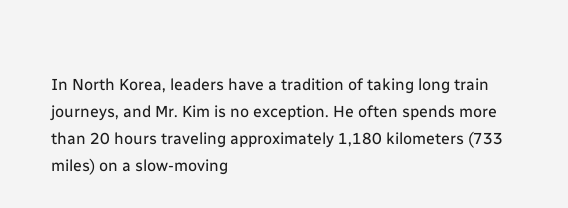In North Korea, leaders have a tradition of taking long train journeys, and Mr. Kim is no exception. He often spends more than 20 hours traveling approximately 1,180 kilometers (733 miles) on a slow-moving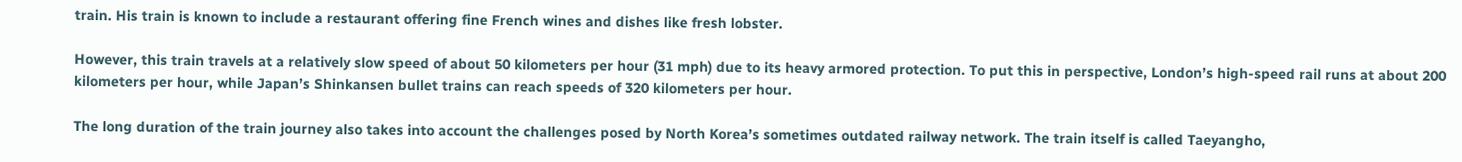train. His train is known to include a restaurant offering fine French wines and dishes like fresh lobster.

However, this train travels at a relatively slow speed of about 50 kilometers per hour (31 mph) due to its heavy armored protection. To put this in perspective, London’s high-speed rail runs at about 200 kilometers per hour, while Japan’s Shinkansen bullet trains can reach speeds of 320 kilometers per hour.

The long duration of the train journey also takes into account the challenges posed by North Korea’s sometimes outdated railway network. The train itself is called Taeyangho,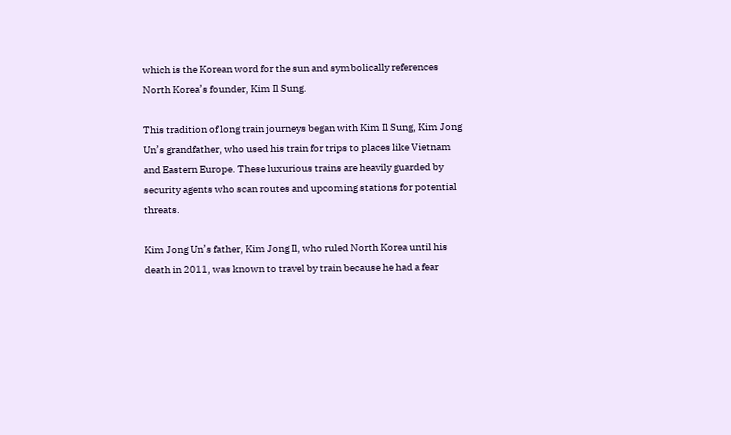which is the Korean word for the sun and symbolically references North Korea’s founder, Kim Il Sung.

This tradition of long train journeys began with Kim Il Sung, Kim Jong Un’s grandfather, who used his train for trips to places like Vietnam and Eastern Europe. These luxurious trains are heavily guarded by security agents who scan routes and upcoming stations for potential threats.

Kim Jong Un’s father, Kim Jong Il, who ruled North Korea until his death in 2011, was known to travel by train because he had a fear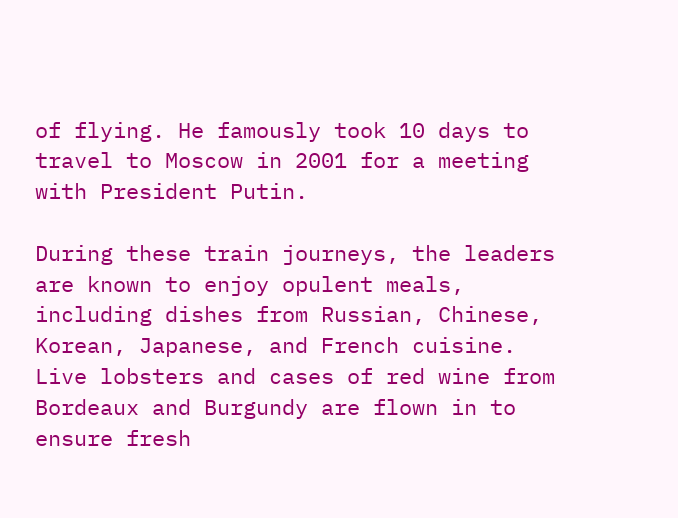of flying. He famously took 10 days to travel to Moscow in 2001 for a meeting with President Putin.

During these train journeys, the leaders are known to enjoy opulent meals, including dishes from Russian, Chinese, Korean, Japanese, and French cuisine. Live lobsters and cases of red wine from Bordeaux and Burgundy are flown in to ensure fresh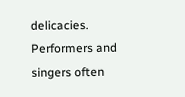delicacies. Performers and singers often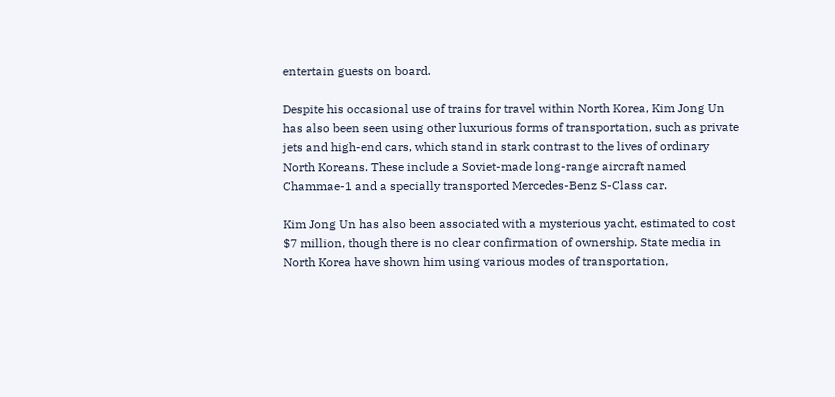entertain guests on board.

Despite his occasional use of trains for travel within North Korea, Kim Jong Un has also been seen using other luxurious forms of transportation, such as private jets and high-end cars, which stand in stark contrast to the lives of ordinary North Koreans. These include a Soviet-made long-range aircraft named Chammae-1 and a specially transported Mercedes-Benz S-Class car.

Kim Jong Un has also been associated with a mysterious yacht, estimated to cost $7 million, though there is no clear confirmation of ownership. State media in North Korea have shown him using various modes of transportation,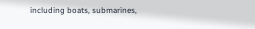including boats, submarines,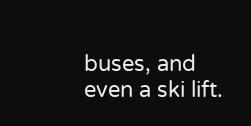buses, and even a ski lift.